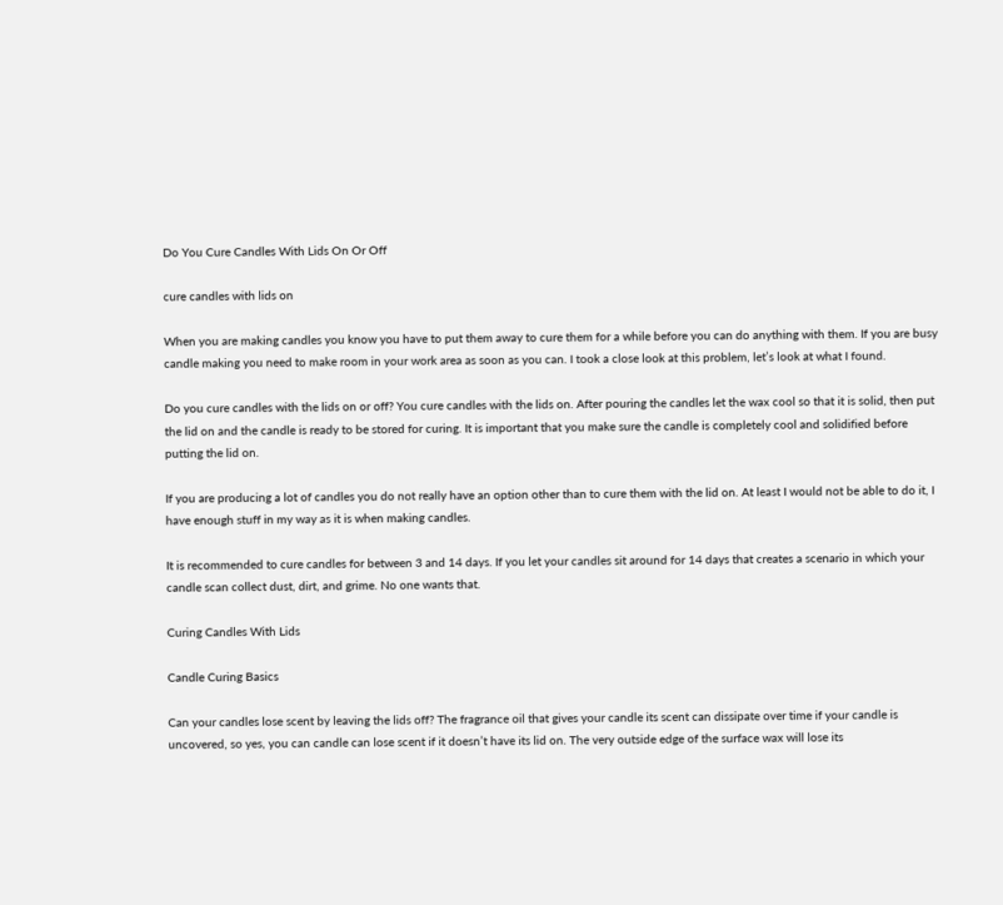Do You Cure Candles With Lids On Or Off

cure candles with lids on

When you are making candles you know you have to put them away to cure them for a while before you can do anything with them. If you are busy candle making you need to make room in your work area as soon as you can. I took a close look at this problem, let’s look at what I found.

Do you cure candles with the lids on or off? You cure candles with the lids on. After pouring the candles let the wax cool so that it is solid, then put the lid on and the candle is ready to be stored for curing. It is important that you make sure the candle is completely cool and solidified before putting the lid on.

If you are producing a lot of candles you do not really have an option other than to cure them with the lid on. At least I would not be able to do it, I have enough stuff in my way as it is when making candles.

It is recommended to cure candles for between 3 and 14 days. If you let your candles sit around for 14 days that creates a scenario in which your candle scan collect dust, dirt, and grime. No one wants that.

Curing Candles With Lids

Candle Curing Basics

Can your candles lose scent by leaving the lids off? The fragrance oil that gives your candle its scent can dissipate over time if your candle is uncovered, so yes, you can candle can lose scent if it doesn’t have its lid on. The very outside edge of the surface wax will lose its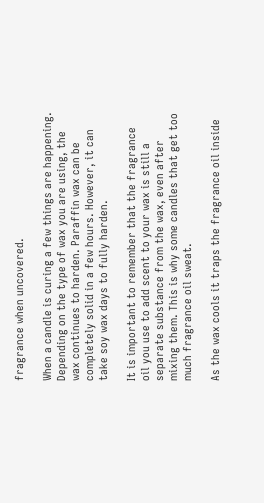fragrance when uncovered.

When a candle is curing a few things are happening. Depending on the type of wax you are using, the wax continues to harden. Paraffin wax can be completely solid in a few hours. However, it can take soy wax days to fully harden.

It is important to remember that the fragrance oil you use to add scent to your wax is still a separate substance from the wax, even after mixing them. This is why some candles that get too much fragrance oil sweat.

As the wax cools it traps the fragrance oil inside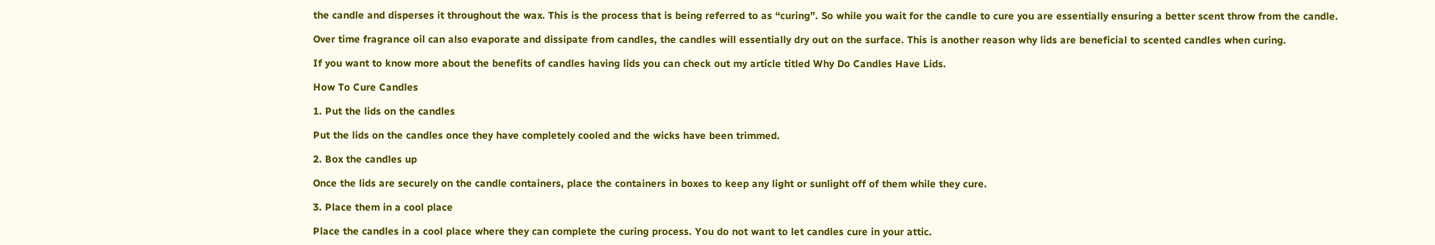the candle and disperses it throughout the wax. This is the process that is being referred to as “curing”. So while you wait for the candle to cure you are essentially ensuring a better scent throw from the candle.

Over time fragrance oil can also evaporate and dissipate from candles, the candles will essentially dry out on the surface. This is another reason why lids are beneficial to scented candles when curing.

If you want to know more about the benefits of candles having lids you can check out my article titled Why Do Candles Have Lids.

How To Cure Candles

1. Put the lids on the candles

Put the lids on the candles once they have completely cooled and the wicks have been trimmed.

2. Box the candles up

Once the lids are securely on the candle containers, place the containers in boxes to keep any light or sunlight off of them while they cure.

3. Place them in a cool place

Place the candles in a cool place where they can complete the curing process. You do not want to let candles cure in your attic.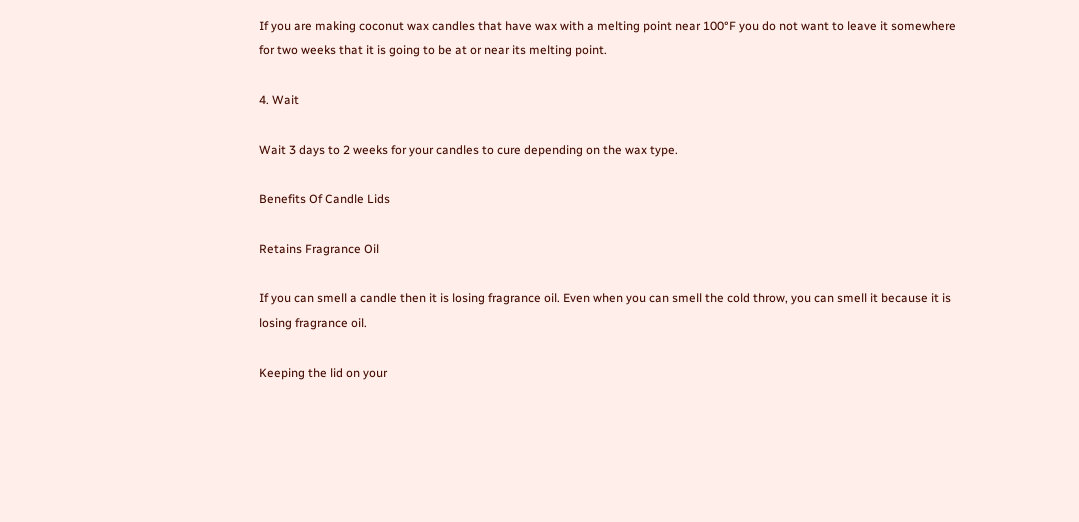If you are making coconut wax candles that have wax with a melting point near 100°F you do not want to leave it somewhere for two weeks that it is going to be at or near its melting point.

4. Wait

Wait 3 days to 2 weeks for your candles to cure depending on the wax type.

Benefits Of Candle Lids

Retains Fragrance Oil

If you can smell a candle then it is losing fragrance oil. Even when you can smell the cold throw, you can smell it because it is losing fragrance oil.

Keeping the lid on your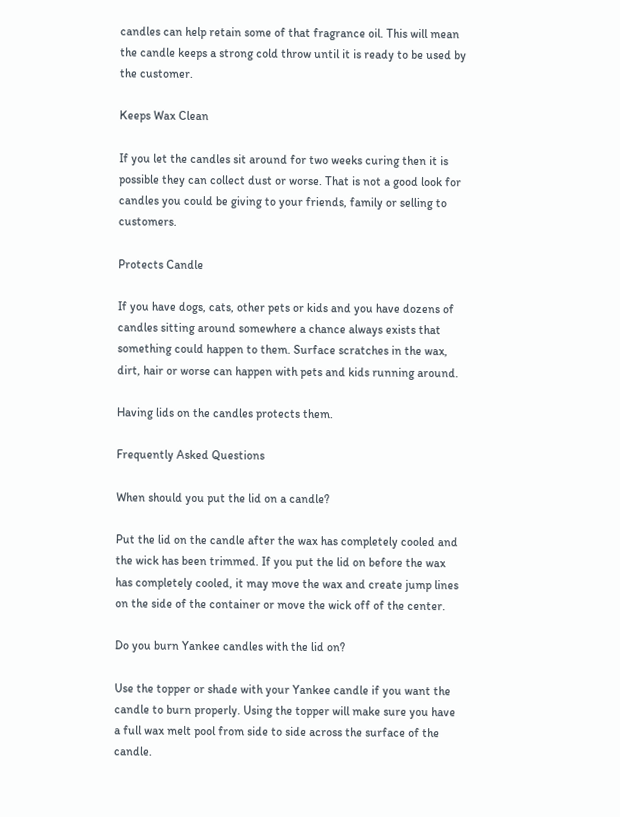candles can help retain some of that fragrance oil. This will mean the candle keeps a strong cold throw until it is ready to be used by the customer.

Keeps Wax Clean

If you let the candles sit around for two weeks curing then it is possible they can collect dust or worse. That is not a good look for candles you could be giving to your friends, family or selling to customers.

Protects Candle

If you have dogs, cats, other pets or kids and you have dozens of candles sitting around somewhere a chance always exists that something could happen to them. Surface scratches in the wax, dirt, hair or worse can happen with pets and kids running around.

Having lids on the candles protects them.

Frequently Asked Questions

When should you put the lid on a candle?

Put the lid on the candle after the wax has completely cooled and the wick has been trimmed. If you put the lid on before the wax has completely cooled, it may move the wax and create jump lines on the side of the container or move the wick off of the center.

Do you burn Yankee candles with the lid on?

Use the topper or shade with your Yankee candle if you want the candle to burn properly. Using the topper will make sure you have a full wax melt pool from side to side across the surface of the candle.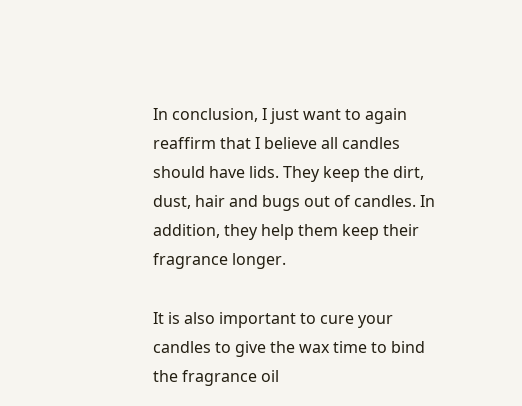In conclusion, I just want to again reaffirm that I believe all candles should have lids. They keep the dirt, dust, hair and bugs out of candles. In addition, they help them keep their fragrance longer.

It is also important to cure your candles to give the wax time to bind the fragrance oil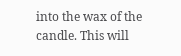into the wax of the candle. This will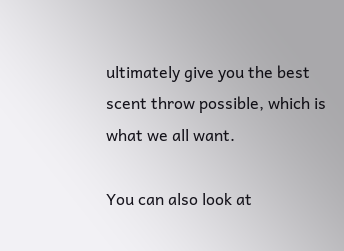ultimately give you the best scent throw possible, which is what we all want.

You can also look at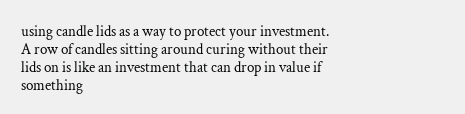using candle lids as a way to protect your investment. A row of candles sitting around curing without their lids on is like an investment that can drop in value if something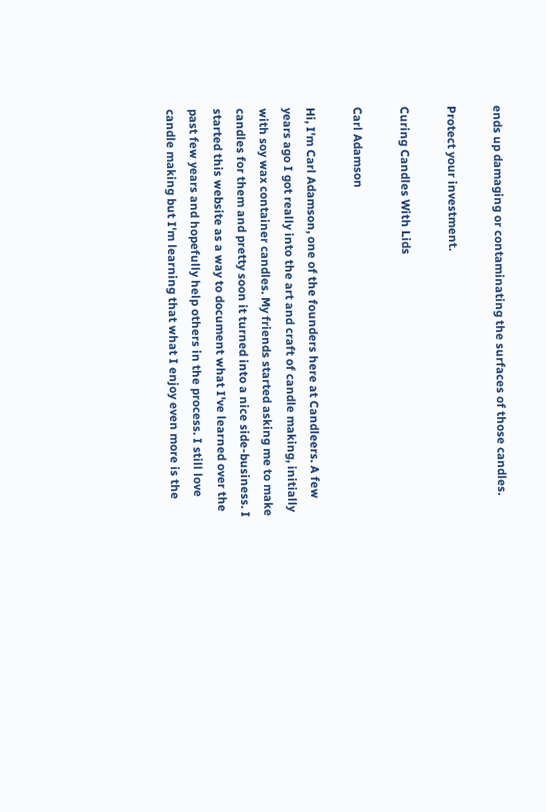ends up damaging or contaminating the surfaces of those candles.

Protect your investment.

Curing Candles With Lids

Carl Adamson

Hi, I'm Carl Adamson, one of the founders here at Candleers. A few years ago I got really into the art and craft of candle making, initially with soy wax container candles. My friends started asking me to make candles for them and pretty soon it turned into a nice side-business. I started this website as a way to document what I've learned over the past few years and hopefully help others in the process. I still love candle making but I'm learning that what I enjoy even more is the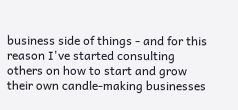business side of things - and for this reason I've started consulting others on how to start and grow their own candle-making businesses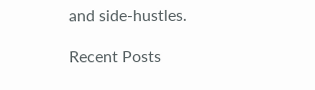and side-hustles.

Recent Posts